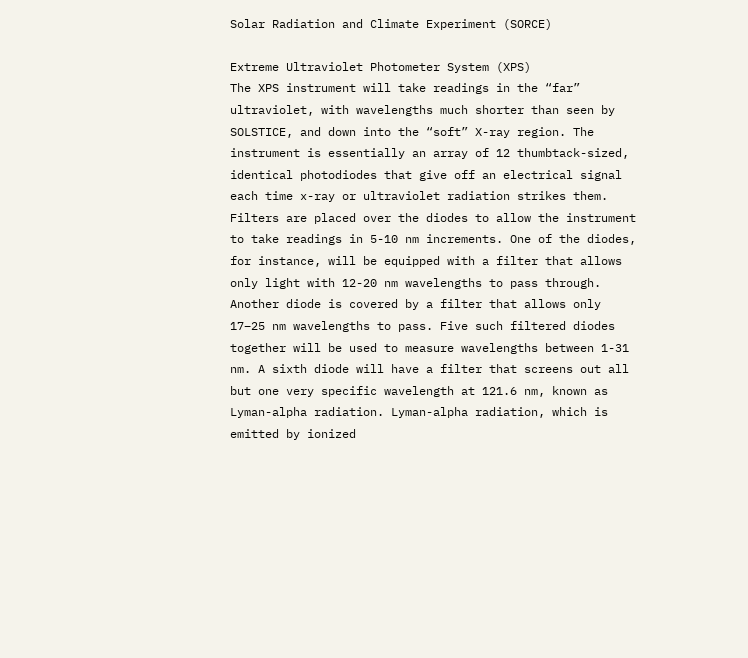Solar Radiation and Climate Experiment (SORCE)

Extreme Ultraviolet Photometer System (XPS)
The XPS instrument will take readings in the “far” ultraviolet, with wavelengths much shorter than seen by SOLSTICE, and down into the “soft” X-ray region. The instrument is essentially an array of 12 thumbtack-sized, identical photodiodes that give off an electrical signal each time x-ray or ultraviolet radiation strikes them. Filters are placed over the diodes to allow the instrument to take readings in 5-10 nm increments. One of the diodes, for instance, will be equipped with a filter that allows only light with 12-20 nm wavelengths to pass through. Another diode is covered by a filter that allows only 17–25 nm wavelengths to pass. Five such filtered diodes together will be used to measure wavelengths between 1-31 nm. A sixth diode will have a filter that screens out all but one very specific wavelength at 121.6 nm, known as Lyman-alpha radiation. Lyman-alpha radiation, which is emitted by ionized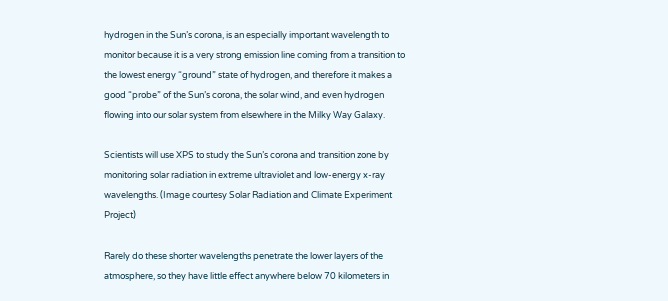hydrogen in the Sun’s corona, is an especially important wavelength to monitor because it is a very strong emission line coming from a transition to the lowest energy “ground” state of hydrogen, and therefore it makes a good “probe” of the Sun’s corona, the solar wind, and even hydrogen flowing into our solar system from elsewhere in the Milky Way Galaxy.

Scientists will use XPS to study the Sun’s corona and transition zone by monitoring solar radiation in extreme ultraviolet and low-energy x-ray wavelengths. (Image courtesy Solar Radiation and Climate Experiment Project)

Rarely do these shorter wavelengths penetrate the lower layers of the atmosphere, so they have little effect anywhere below 70 kilometers in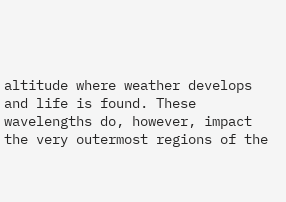altitude where weather develops and life is found. These wavelengths do, however, impact the very outermost regions of the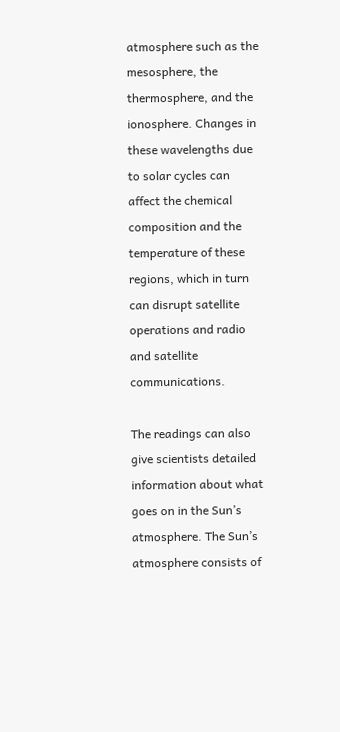atmosphere such as the mesosphere, the thermosphere, and the ionosphere. Changes in these wavelengths due to solar cycles can affect the chemical composition and the temperature of these regions, which in turn can disrupt satellite operations and radio and satellite communications.

The readings can also give scientists detailed information about what goes on in the Sun’s atmosphere. The Sun’s atmosphere consists of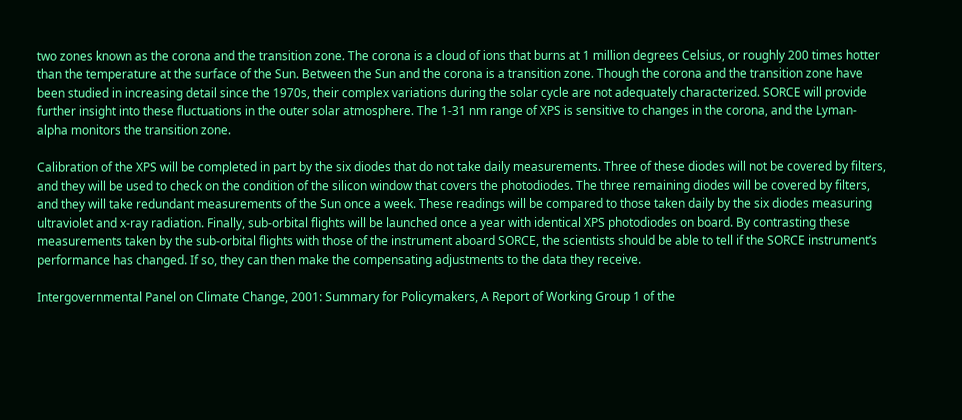two zones known as the corona and the transition zone. The corona is a cloud of ions that burns at 1 million degrees Celsius, or roughly 200 times hotter than the temperature at the surface of the Sun. Between the Sun and the corona is a transition zone. Though the corona and the transition zone have been studied in increasing detail since the 1970s, their complex variations during the solar cycle are not adequately characterized. SORCE will provide further insight into these fluctuations in the outer solar atmosphere. The 1-31 nm range of XPS is sensitive to changes in the corona, and the Lyman-alpha monitors the transition zone.

Calibration of the XPS will be completed in part by the six diodes that do not take daily measurements. Three of these diodes will not be covered by filters, and they will be used to check on the condition of the silicon window that covers the photodiodes. The three remaining diodes will be covered by filters, and they will take redundant measurements of the Sun once a week. These readings will be compared to those taken daily by the six diodes measuring ultraviolet and x-ray radiation. Finally, sub-orbital flights will be launched once a year with identical XPS photodiodes on board. By contrasting these measurements taken by the sub-orbital flights with those of the instrument aboard SORCE, the scientists should be able to tell if the SORCE instrument’s performance has changed. If so, they can then make the compensating adjustments to the data they receive.

Intergovernmental Panel on Climate Change, 2001: Summary for Policymakers, A Report of Working Group 1 of the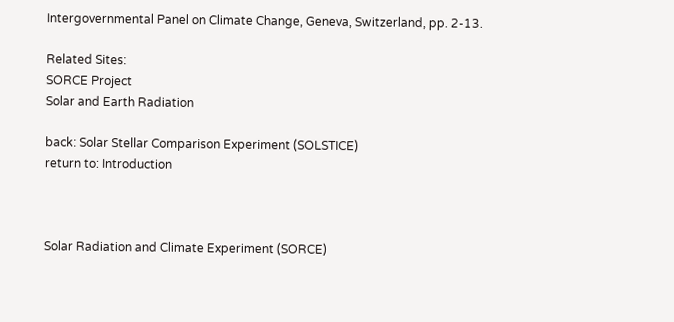Intergovernmental Panel on Climate Change, Geneva, Switzerland, pp. 2-13.

Related Sites:
SORCE Project
Solar and Earth Radiation

back: Solar Stellar Comparison Experiment (SOLSTICE)
return to: Introduction



Solar Radiation and Climate Experiment (SORCE)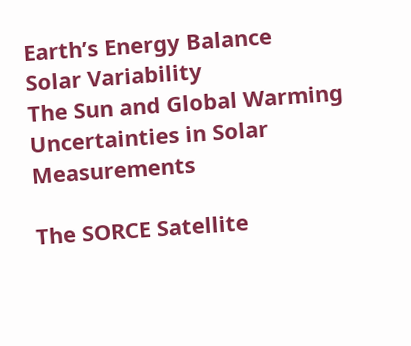Earth’s Energy Balance
Solar Variability
The Sun and Global Warming
Uncertainties in Solar Measurements

The SORCE Satellite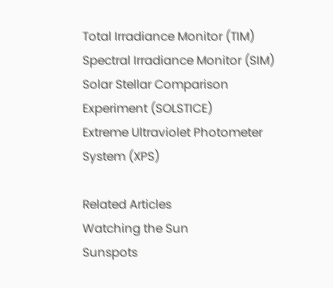Total Irradiance Monitor (TIM)
Spectral Irradiance Monitor (SIM)
Solar Stellar Comparison Experiment (SOLSTICE)
Extreme Ultraviolet Photometer System (XPS)

Related Articles
Watching the Sun
Sunspots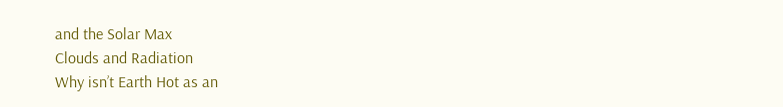and the Solar Max
Clouds and Radiation
Why isn’t Earth Hot as an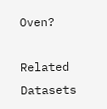Oven?

Related Datasets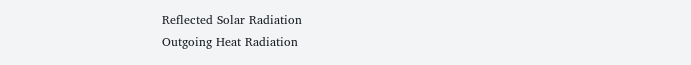Reflected Solar Radiation
Outgoing Heat Radiation